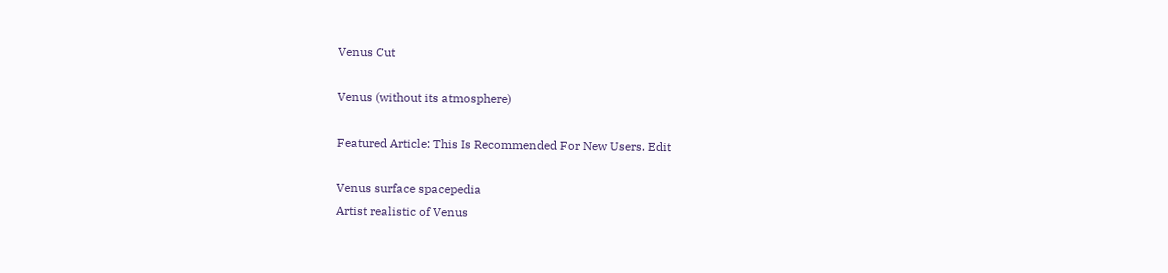Venus Cut

Venus (without its atmosphere)

Featured Article: This Is Recommended For New Users. Edit

Venus surface spacepedia
Artist realistic of Venus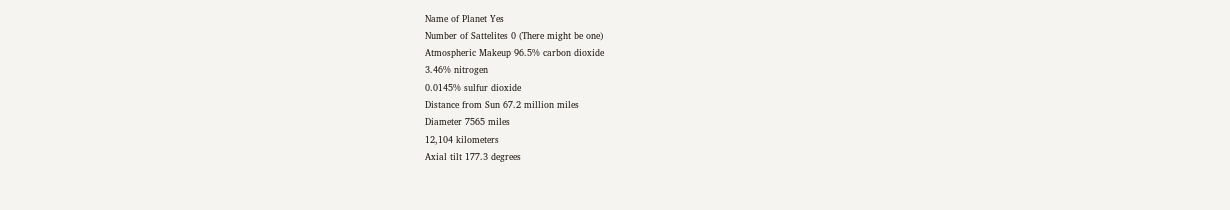Name of Planet Yes
Number of Sattelites 0 (There might be one)
Atmospheric Makeup 96.5% carbon dioxide
3.46% nitrogen
0.0145% sulfur dioxide
Distance from Sun 67.2 million miles
Diameter 7565 miles
12,104 kilometers
Axial tilt 177.3 degrees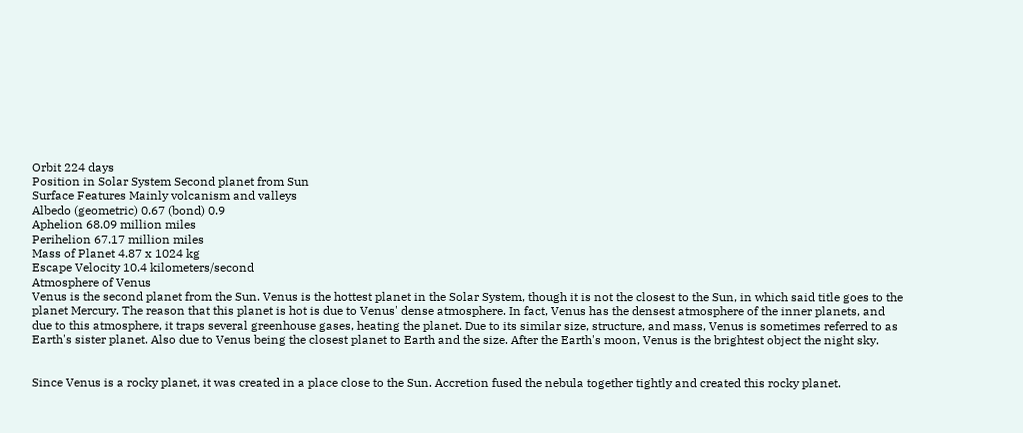Orbit 224 days
Position in Solar System Second planet from Sun
Surface Features Mainly volcanism and valleys
Albedo (geometric) 0.67 (bond) 0.9
Aphelion 68.09 million miles
Perihelion 67.17 million miles
Mass of Planet 4.87 x 1024 kg
Escape Velocity 10.4 kilometers/second
Atmosphere of Venus
Venus is the second planet from the Sun. Venus is the hottest planet in the Solar System, though it is not the closest to the Sun, in which said title goes to the planet Mercury. The reason that this planet is hot is due to Venus' dense atmosphere. In fact, Venus has the densest atmosphere of the inner planets, and due to this atmosphere, it traps several greenhouse gases, heating the planet. Due to its similar size, structure, and mass, Venus is sometimes referred to as Earth's sister planet. Also due to Venus being the closest planet to Earth and the size. After the Earth's moon, Venus is the brightest object the night sky.


Since Venus is a rocky planet, it was created in a place close to the Sun. Accretion fused the nebula together tightly and created this rocky planet.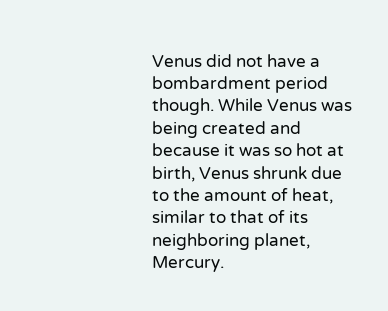Venus did not have a bombardment period though. While Venus was being created and because it was so hot at birth, Venus shrunk due to the amount of heat, similar to that of its neighboring planet, Mercury.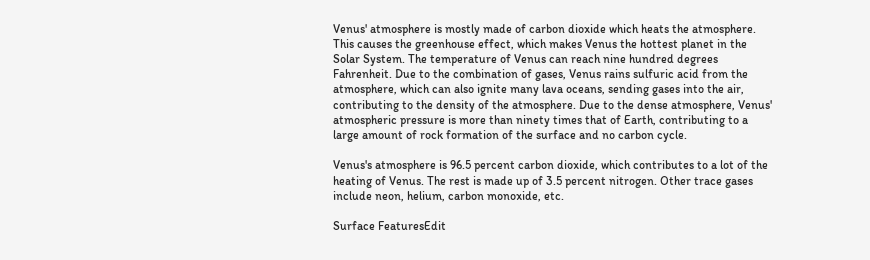Venus' atmosphere is mostly made of carbon dioxide which heats the atmosphere. This causes the greenhouse effect, which makes Venus the hottest planet in the Solar System. The temperature of Venus can reach nine hundred degrees Fahrenheit. Due to the combination of gases, Venus rains sulfuric acid from the atmosphere, which can also ignite many lava oceans, sending gases into the air, contributing to the density of the atmosphere. Due to the dense atmosphere, Venus' atmospheric pressure is more than ninety times that of Earth, contributing to a large amount of rock formation of the surface and no carbon cycle.

Venus's atmosphere is 96.5 percent carbon dioxide, which contributes to a lot of the heating of Venus. The rest is made up of 3.5 percent nitrogen. Other trace gases include neon, helium, carbon monoxide, etc.

Surface FeaturesEdit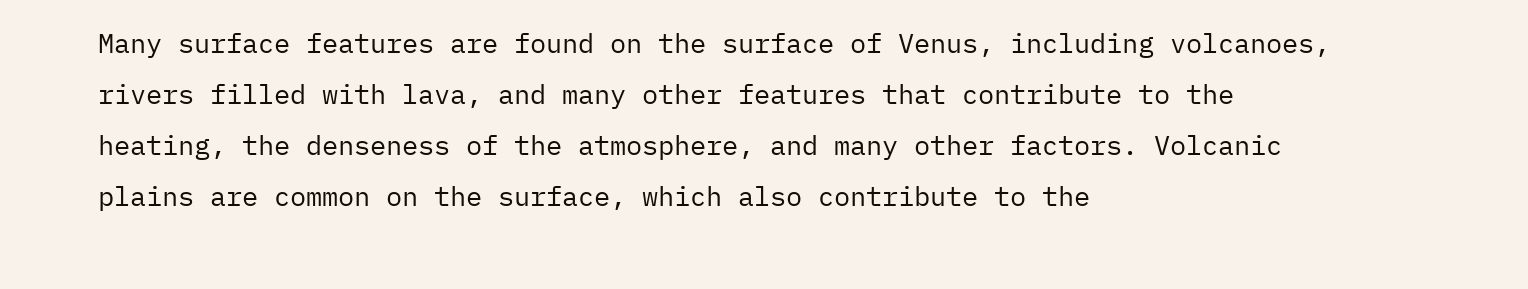Many surface features are found on the surface of Venus, including volcanoes, rivers filled with lava, and many other features that contribute to the heating, the denseness of the atmosphere, and many other factors. Volcanic plains are common on the surface, which also contribute to the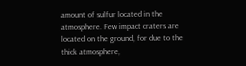amount of sulfur located in the atmosphere. Few impact craters are located on the ground, for due to the thick atmosphere,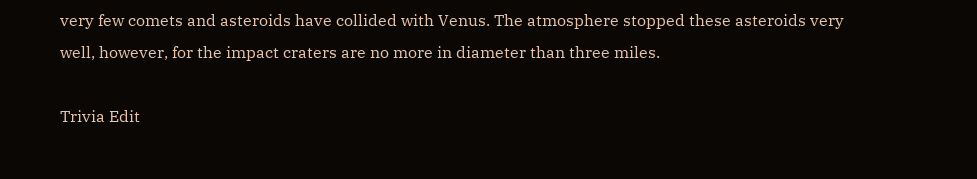very few comets and asteroids have collided with Venus. The atmosphere stopped these asteroids very well, however, for the impact craters are no more in diameter than three miles.

Trivia Edit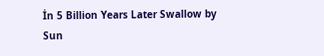İn 5 Billion Years Later Swallow by Sun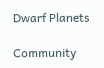Dwarf Planets

Community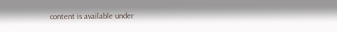content is available under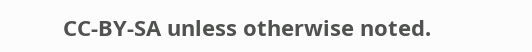CC-BY-SA unless otherwise noted.